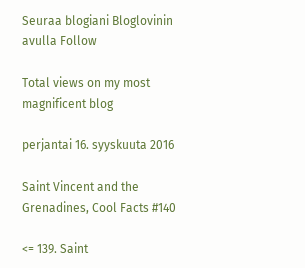Seuraa blogiani Bloglovinin avulla Follow

Total views on my most magnificent blog

perjantai 16. syyskuuta 2016

Saint Vincent and the Grenadines, Cool Facts #140

<= 139. Saint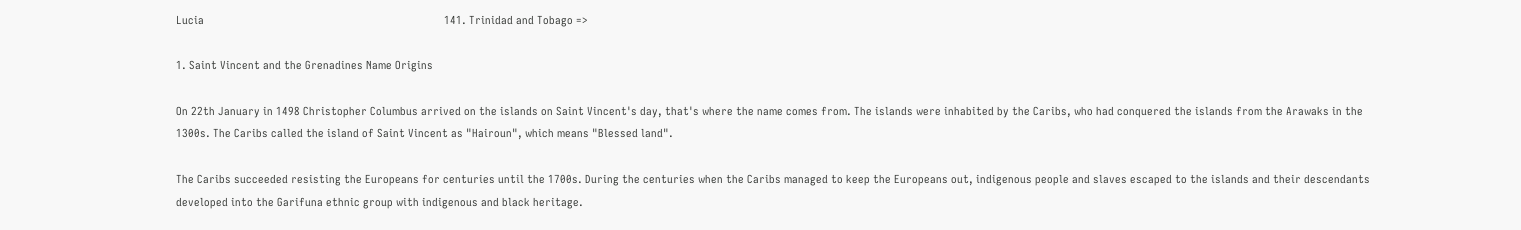Lucia                                                                                141. Trinidad and Tobago =>

1. Saint Vincent and the Grenadines Name Origins

On 22th January in 1498 Christopher Columbus arrived on the islands on Saint Vincent's day, that's where the name comes from. The islands were inhabited by the Caribs, who had conquered the islands from the Arawaks in the 1300s. The Caribs called the island of Saint Vincent as "Hairoun", which means "Blessed land".

The Caribs succeeded resisting the Europeans for centuries until the 1700s. During the centuries when the Caribs managed to keep the Europeans out, indigenous people and slaves escaped to the islands and their descendants developed into the Garifuna ethnic group with indigenous and black heritage.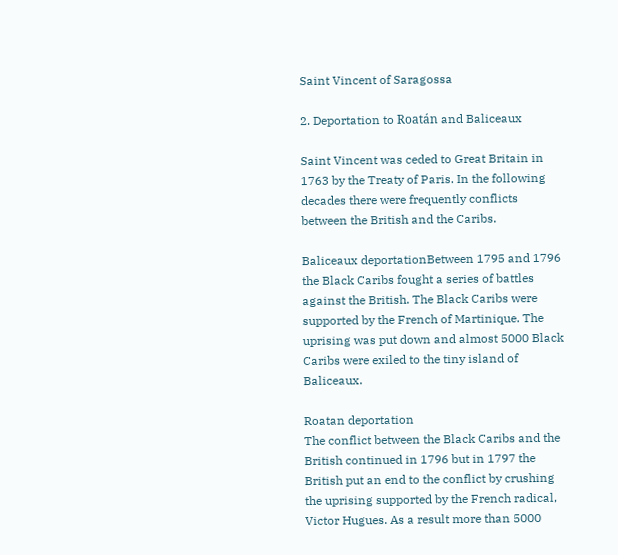Saint Vincent of Saragossa

2. Deportation to Roatán and Baliceaux

Saint Vincent was ceded to Great Britain in 1763 by the Treaty of Paris. In the following decades there were frequently conflicts between the British and the Caribs.

Baliceaux deportationBetween 1795 and 1796 the Black Caribs fought a series of battles against the British. The Black Caribs were supported by the French of Martinique. The uprising was put down and almost 5000 Black Caribs were exiled to the tiny island of Baliceaux.

Roatan deportation
The conflict between the Black Caribs and the British continued in 1796 but in 1797 the British put an end to the conflict by crushing the uprising supported by the French radical, Victor Hugues. As a result more than 5000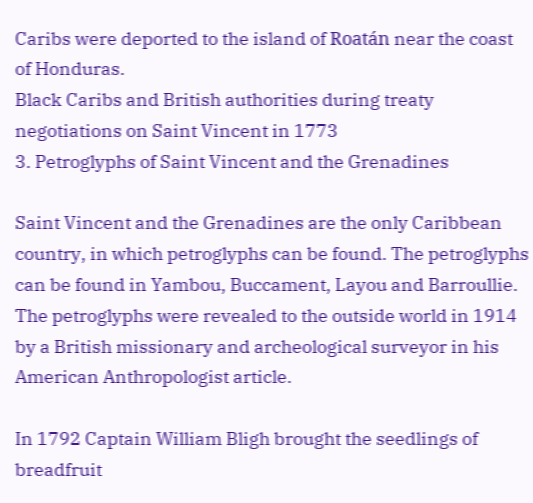Caribs were deported to the island of Roatán near the coast of Honduras.
Black Caribs and British authorities during treaty negotiations on Saint Vincent in 1773
3. Petroglyphs of Saint Vincent and the Grenadines

Saint Vincent and the Grenadines are the only Caribbean country, in which petroglyphs can be found. The petroglyphs can be found in Yambou, Buccament, Layou and Barroullie. The petroglyphs were revealed to the outside world in 1914 by a British missionary and archeological surveyor in his American Anthropologist article.

In 1792 Captain William Bligh brought the seedlings of breadfruit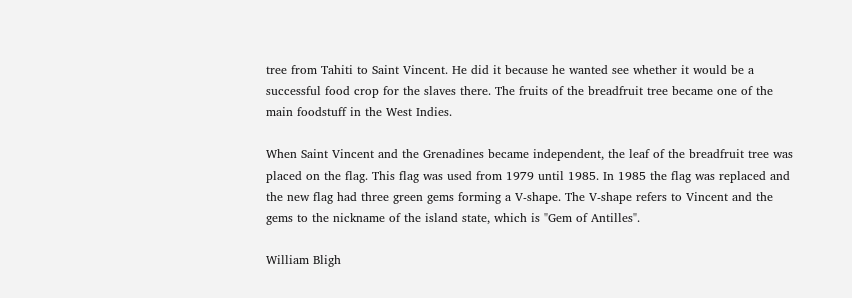tree from Tahiti to Saint Vincent. He did it because he wanted see whether it would be a successful food crop for the slaves there. The fruits of the breadfruit tree became one of the main foodstuff in the West Indies.

When Saint Vincent and the Grenadines became independent, the leaf of the breadfruit tree was placed on the flag. This flag was used from 1979 until 1985. In 1985 the flag was replaced and the new flag had three green gems forming a V-shape. The V-shape refers to Vincent and the gems to the nickname of the island state, which is "Gem of Antilles".

William Bligh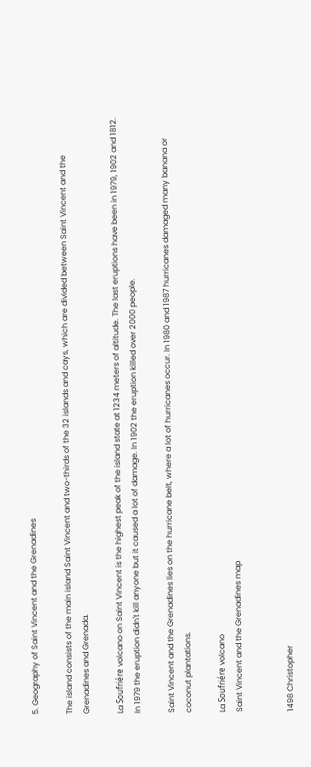5. Geography of Saint Vincent and the Grenadines

The island consists of the main island Saint Vincent and two-thirds of the 32 islands and cays, which are divided between Saint Vincent and the Grenadines and Grenada.

La Soufriére volcano on Saint Vincent is the highest peak of the island state at 1234 meters of altitude. The last eruptions have been in 1979, 1902 and 1812. In 1979 the eruption didn't kill anyone but it caused a lot of damage. In 1902 the eruption killed over 2000 people.

Saint Vincent and the Grenadines lies on the hurricane belt, where a lot of hurricanes occur. In 1980 and 1987 hurricanes damaged many banana or coconut plantations.

La Soufriére volcano
Saint Vincent and the Grenadines map


1498 Christopher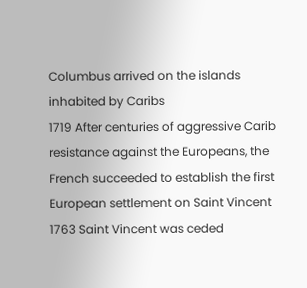Columbus arrived on the islands inhabited by Caribs
1719 After centuries of aggressive Carib resistance against the Europeans, the French succeeded to establish the first European settlement on Saint Vincent
1763 Saint Vincent was ceded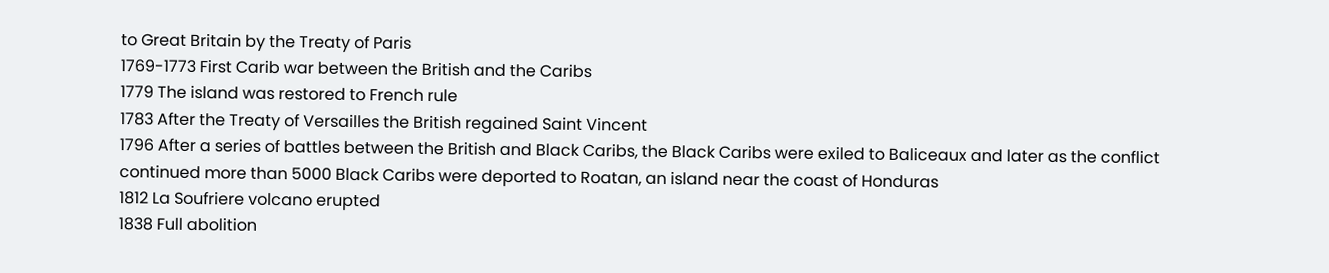to Great Britain by the Treaty of Paris
1769-1773 First Carib war between the British and the Caribs
1779 The island was restored to French rule
1783 After the Treaty of Versailles the British regained Saint Vincent
1796 After a series of battles between the British and Black Caribs, the Black Caribs were exiled to Baliceaux and later as the conflict continued more than 5000 Black Caribs were deported to Roatan, an island near the coast of Honduras
1812 La Soufriere volcano erupted
1838 Full abolition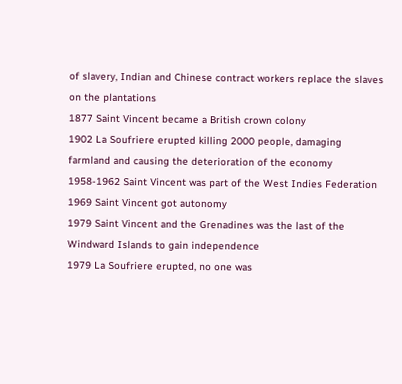of slavery, Indian and Chinese contract workers replace the slaves on the plantations
1877 Saint Vincent became a British crown colony
1902 La Soufriere erupted killing 2000 people, damaging farmland and causing the deterioration of the economy
1958-1962 Saint Vincent was part of the West Indies Federation
1969 Saint Vincent got autonomy
1979 Saint Vincent and the Grenadines was the last of the Windward Islands to gain independence
1979 La Soufriere erupted, no one was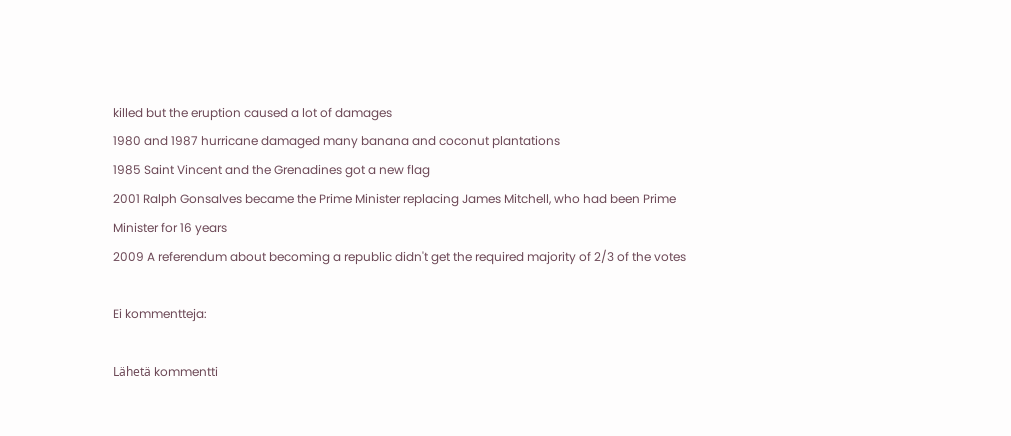killed but the eruption caused a lot of damages
1980 and 1987 hurricane damaged many banana and coconut plantations
1985 Saint Vincent and the Grenadines got a new flag
2001 Ralph Gonsalves became the Prime Minister replacing James Mitchell, who had been Prime Minister for 16 years
2009 A referendum about becoming a republic didn't get the required majority of 2/3 of the votes

Ei kommentteja:

Lähetä kommentti